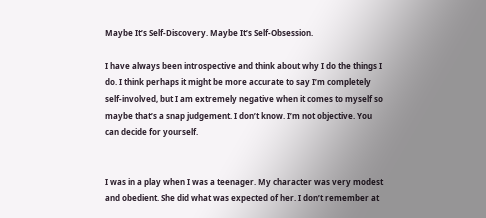Maybe It’s Self-Discovery. Maybe It’s Self-Obsession.

I have always been introspective and think about why I do the things I do. I think perhaps it might be more accurate to say I’m completely self-involved, but I am extremely negative when it comes to myself so maybe that’s a snap judgement. I don’t know. I’m not objective. You can decide for yourself.


I was in a play when I was a teenager. My character was very modest and obedient. She did what was expected of her. I don’t remember at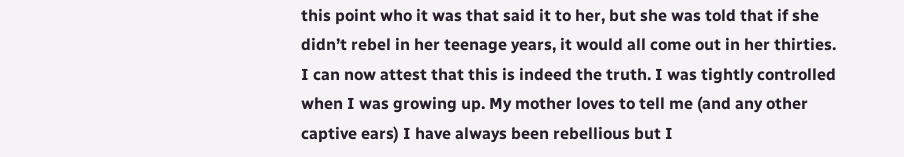this point who it was that said it to her, but she was told that if she didn’t rebel in her teenage years, it would all come out in her thirties. I can now attest that this is indeed the truth. I was tightly controlled when I was growing up. My mother loves to tell me (and any other captive ears) I have always been rebellious but I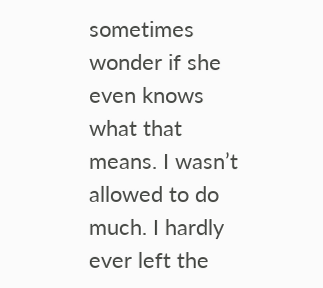sometimes wonder if she even knows what that means. I wasn’t allowed to do much. I hardly ever left the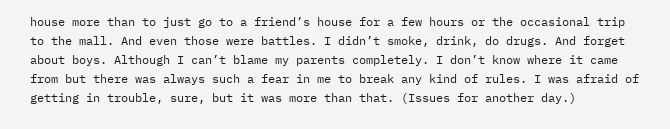house more than to just go to a friend’s house for a few hours or the occasional trip to the mall. And even those were battles. I didn’t smoke, drink, do drugs. And forget about boys. Although I can’t blame my parents completely. I don’t know where it came from but there was always such a fear in me to break any kind of rules. I was afraid of getting in trouble, sure, but it was more than that. (Issues for another day.)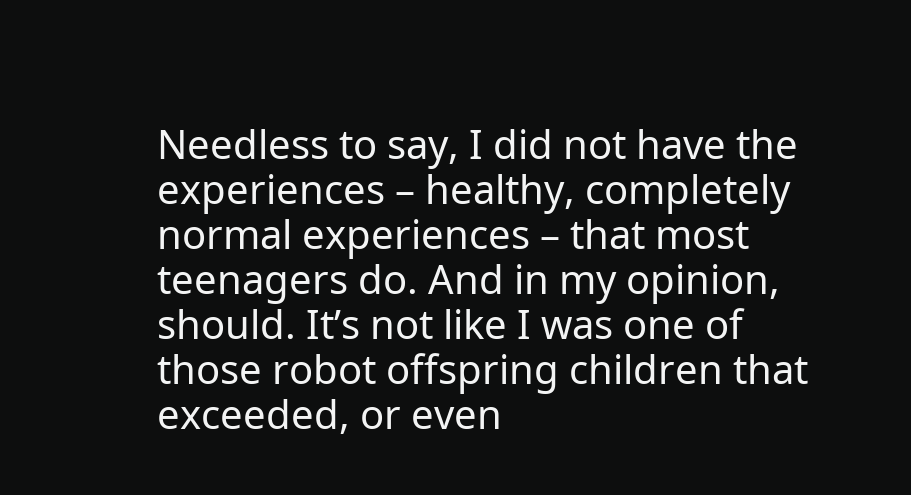Needless to say, I did not have the experiences – healthy, completely normal experiences – that most teenagers do. And in my opinion, should. It’s not like I was one of those robot offspring children that exceeded, or even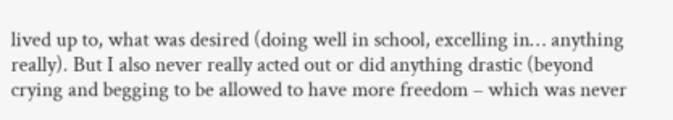lived up to, what was desired (doing well in school, excelling in… anything really). But I also never really acted out or did anything drastic (beyond crying and begging to be allowed to have more freedom – which was never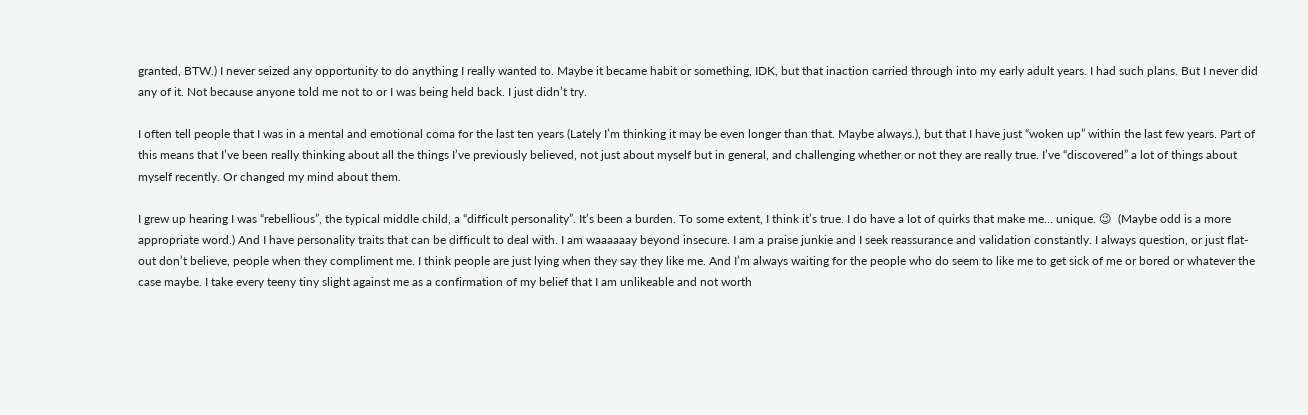granted, BTW.) I never seized any opportunity to do anything I really wanted to. Maybe it became habit or something, IDK, but that inaction carried through into my early adult years. I had such plans. But I never did any of it. Not because anyone told me not to or I was being held back. I just didn’t try.

I often tell people that I was in a mental and emotional coma for the last ten years (Lately I’m thinking it may be even longer than that. Maybe always.), but that I have just “woken up” within the last few years. Part of this means that I’ve been really thinking about all the things I’ve previously believed, not just about myself but in general, and challenging whether or not they are really true. I’ve “discovered” a lot of things about myself recently. Or changed my mind about them.

I grew up hearing I was “rebellious”, the typical middle child, a “difficult personality”. It’s been a burden. To some extent, I think it’s true. I do have a lot of quirks that make me… unique. 😉  (Maybe odd is a more appropriate word.) And I have personality traits that can be difficult to deal with. I am waaaaaay beyond insecure. I am a praise junkie and I seek reassurance and validation constantly. I always question, or just flat-out don’t believe, people when they compliment me. I think people are just lying when they say they like me. And I’m always waiting for the people who do seem to like me to get sick of me or bored or whatever the case maybe. I take every teeny tiny slight against me as a confirmation of my belief that I am unlikeable and not worth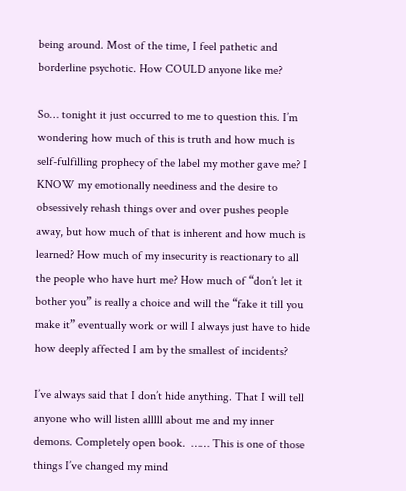being around. Most of the time, I feel pathetic and borderline psychotic. How COULD anyone like me?

So… tonight it just occurred to me to question this. I’m wondering how much of this is truth and how much is self-fulfilling prophecy of the label my mother gave me? I KNOW my emotionally neediness and the desire to obsessively rehash things over and over pushes people away, but how much of that is inherent and how much is learned? How much of my insecurity is reactionary to all the people who have hurt me? How much of “don’t let it bother you” is really a choice and will the “fake it till you make it” eventually work or will I always just have to hide how deeply affected I am by the smallest of incidents?

I’ve always said that I don’t hide anything. That I will tell anyone who will listen alllll about me and my inner demons. Completely open book.  …… This is one of those things I’ve changed my mind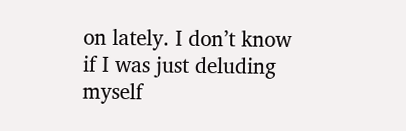on lately. I don’t know if I was just deluding myself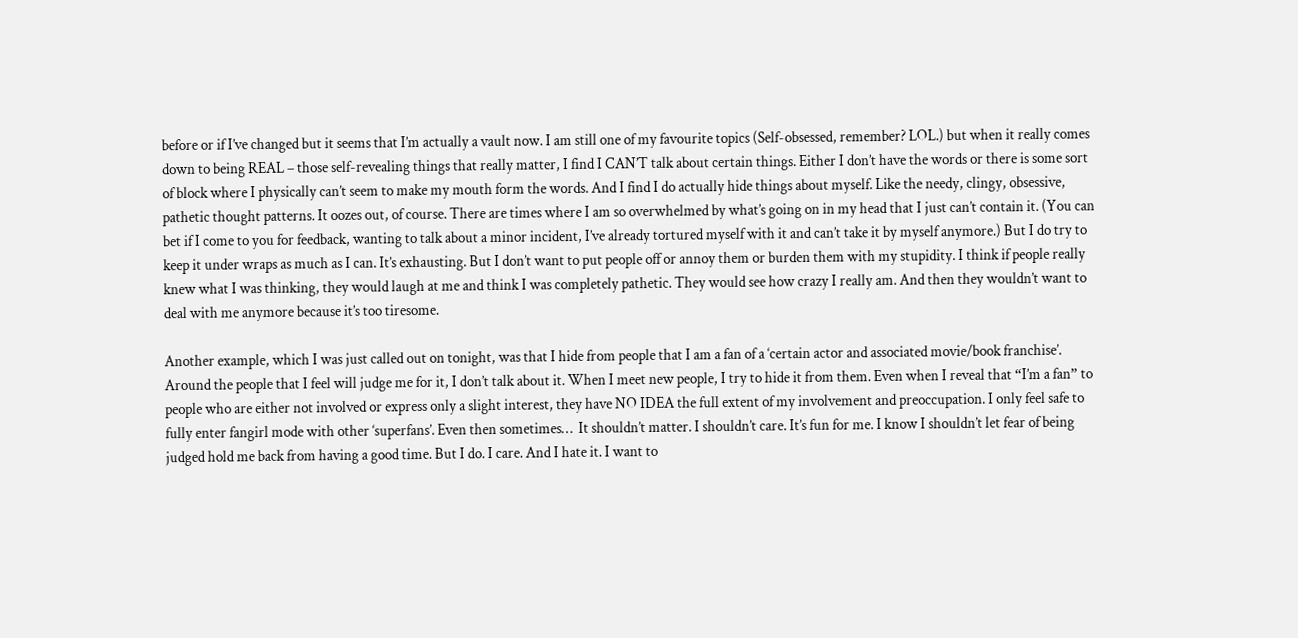before or if I’ve changed but it seems that I’m actually a vault now. I am still one of my favourite topics (Self-obsessed, remember? LOL.) but when it really comes down to being REAL – those self-revealing things that really matter, I find I CAN’T talk about certain things. Either I don’t have the words or there is some sort of block where I physically can’t seem to make my mouth form the words. And I find I do actually hide things about myself. Like the needy, clingy, obsessive, pathetic thought patterns. It oozes out, of course. There are times where I am so overwhelmed by what’s going on in my head that I just can’t contain it. (You can bet if I come to you for feedback, wanting to talk about a minor incident, I’ve already tortured myself with it and can’t take it by myself anymore.) But I do try to keep it under wraps as much as I can. It’s exhausting. But I don’t want to put people off or annoy them or burden them with my stupidity. I think if people really knew what I was thinking, they would laugh at me and think I was completely pathetic. They would see how crazy I really am. And then they wouldn’t want to deal with me anymore because it’s too tiresome.

Another example, which I was just called out on tonight, was that I hide from people that I am a fan of a ‘certain actor and associated movie/book franchise’. Around the people that I feel will judge me for it, I don’t talk about it. When I meet new people, I try to hide it from them. Even when I reveal that “I’m a fan” to people who are either not involved or express only a slight interest, they have NO IDEA the full extent of my involvement and preoccupation. I only feel safe to fully enter fangirl mode with other ‘superfans’. Even then sometimes…  It shouldn’t matter. I shouldn’t care. It’s fun for me. I know I shouldn’t let fear of being judged hold me back from having a good time. But I do. I care. And I hate it. I want to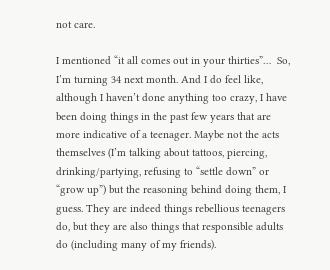not care.

I mentioned “it all comes out in your thirties”…  So, I’m turning 34 next month. And I do feel like, although I haven’t done anything too crazy, I have been doing things in the past few years that are more indicative of a teenager. Maybe not the acts themselves (I’m talking about tattoos, piercing, drinking/partying, refusing to “settle down” or “grow up”) but the reasoning behind doing them, I guess. They are indeed things rebellious teenagers do, but they are also things that responsible adults do (including many of my friends).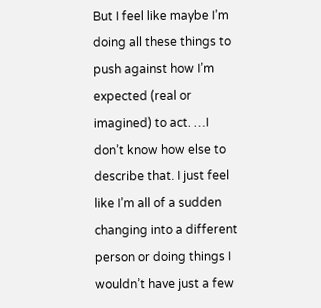But I feel like maybe I’m doing all these things to push against how I’m expected (real or imagined) to act. …I don’t know how else to describe that. I just feel like I’m all of a sudden changing into a different person or doing things I wouldn’t have just a few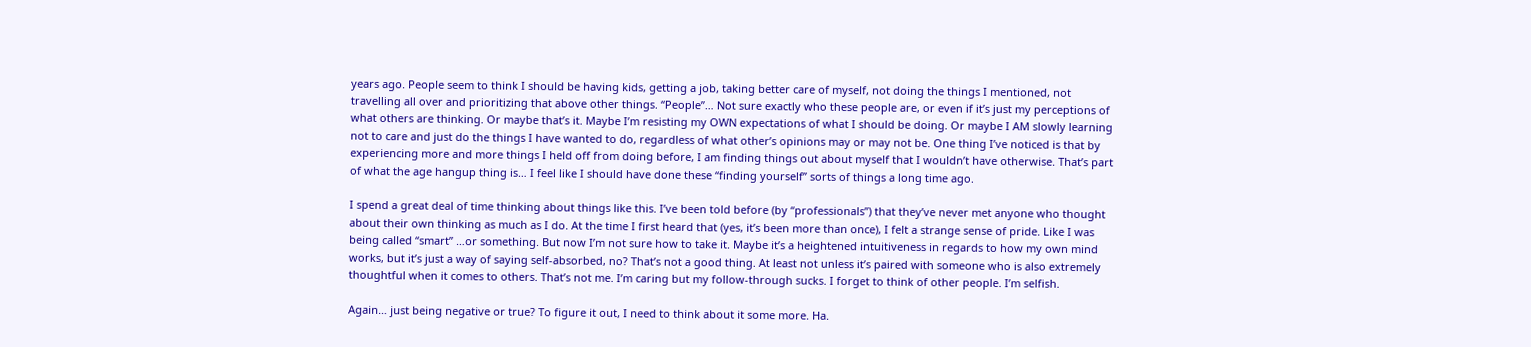years ago. People seem to think I should be having kids, getting a job, taking better care of myself, not doing the things I mentioned, not travelling all over and prioritizing that above other things. “People”… Not sure exactly who these people are, or even if it’s just my perceptions of what others are thinking. Or maybe that’s it. Maybe I’m resisting my OWN expectations of what I should be doing. Or maybe I AM slowly learning not to care and just do the things I have wanted to do, regardless of what other’s opinions may or may not be. One thing I’ve noticed is that by experiencing more and more things I held off from doing before, I am finding things out about myself that I wouldn’t have otherwise. That’s part of what the age hangup thing is… I feel like I should have done these “finding yourself” sorts of things a long time ago.

I spend a great deal of time thinking about things like this. I’ve been told before (by “professionals”) that they’ve never met anyone who thought about their own thinking as much as I do. At the time I first heard that (yes, it’s been more than once), I felt a strange sense of pride. Like I was being called “smart” …or something. But now I’m not sure how to take it. Maybe it’s a heightened intuitiveness in regards to how my own mind works, but it’s just a way of saying self-absorbed, no? That’s not a good thing. At least not unless it’s paired with someone who is also extremely thoughtful when it comes to others. That’s not me. I’m caring but my follow-through sucks. I forget to think of other people. I’m selfish.

Again… just being negative or true? To figure it out, I need to think about it some more. Ha.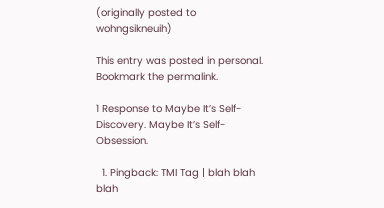(originally posted to wohngsikneuih)

This entry was posted in personal. Bookmark the permalink.

1 Response to Maybe It’s Self-Discovery. Maybe It’s Self-Obsession.

  1. Pingback: TMI Tag | blah blah blah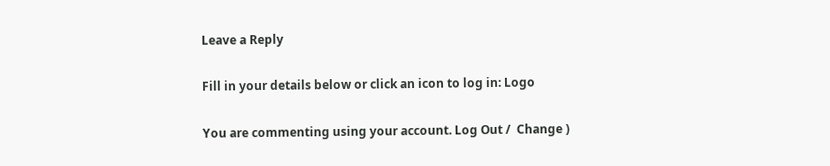Leave a Reply

Fill in your details below or click an icon to log in: Logo

You are commenting using your account. Log Out /  Change )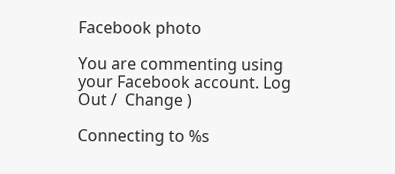Facebook photo

You are commenting using your Facebook account. Log Out /  Change )

Connecting to %s